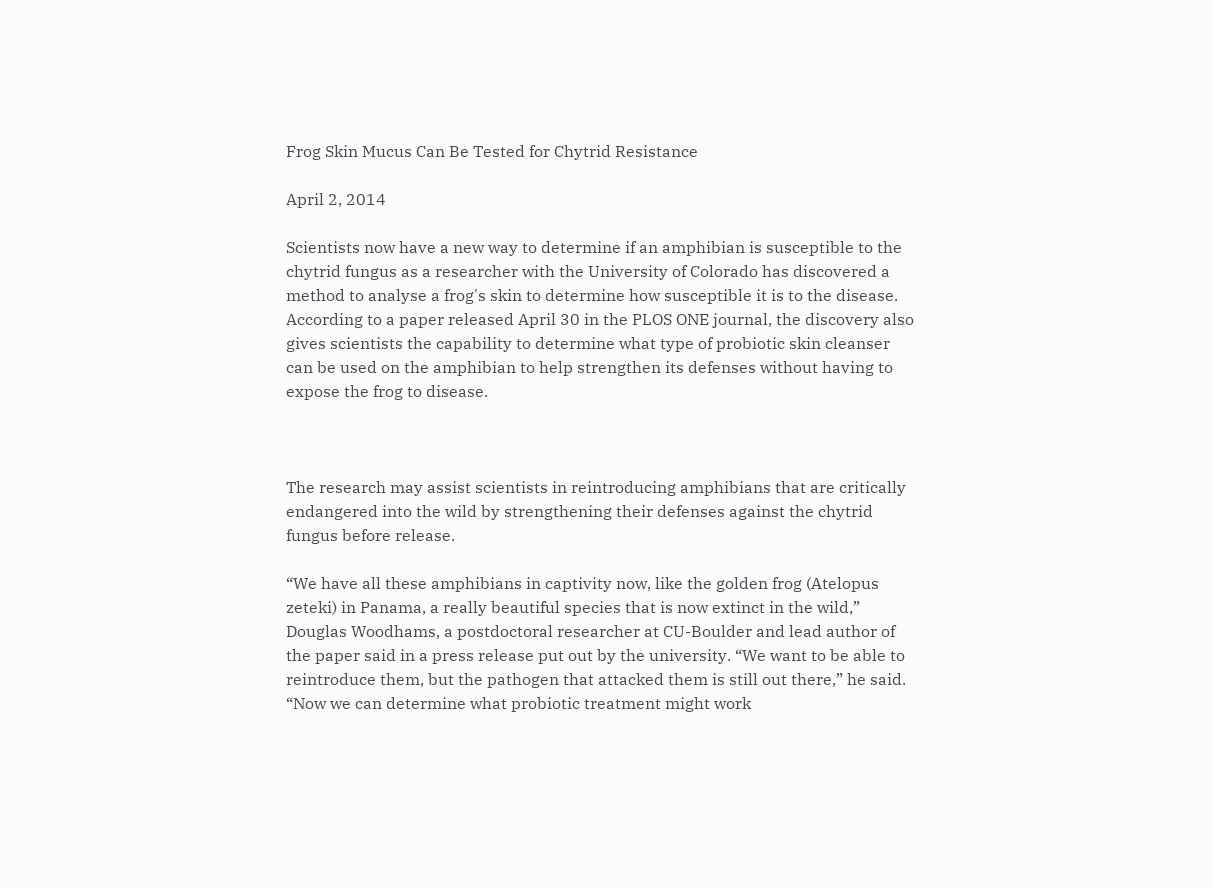Frog Skin Mucus Can Be Tested for Chytrid Resistance

April 2, 2014

Scientists now have a new way to determine if an amphibian is susceptible to the chytrid fungus as a researcher with the University of Colorado has discovered a method to analyse a frog's skin to determine how susceptible it is to the disease. According to a paper released April 30 in the PLOS ONE journal, the discovery also gives scientists the capability to determine what type of probiotic skin cleanser can be used on the amphibian to help strengthen its defenses without having to expose the frog to disease.



The research may assist scientists in reintroducing amphibians that are critically endangered into the wild by strengthening their defenses against the chytrid fungus before release.

“We have all these amphibians in captivity now, like the golden frog (Atelopus zeteki) in Panama, a really beautiful species that is now extinct in the wild,” Douglas Woodhams, a postdoctoral researcher at CU-Boulder and lead author of the paper said in a press release put out by the university. “We want to be able to reintroduce them, but the pathogen that attacked them is still out there,” he said. “Now we can determine what probiotic treatment might work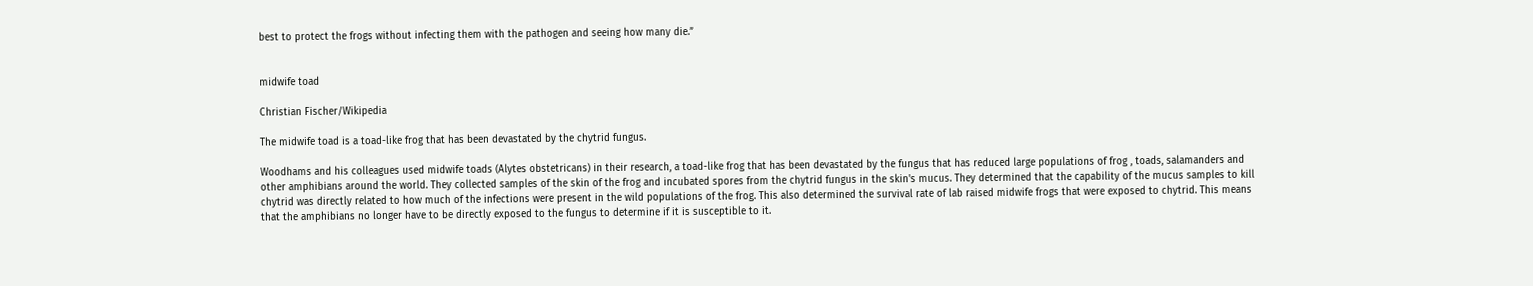best to protect the frogs without infecting them with the pathogen and seeing how many die.”


midwife toad

Christian Fischer/Wikipedia

The midwife toad is a toad-like frog that has been devastated by the chytrid fungus.

Woodhams and his colleagues used midwife toads (Alytes obstetricans) in their research, a toad-like frog that has been devastated by the fungus that has reduced large populations of frog , toads, salamanders and other amphibians around the world. They collected samples of the skin of the frog and incubated spores from the chytrid fungus in the skin's mucus. They determined that the capability of the mucus samples to kill chytrid was directly related to how much of the infections were present in the wild populations of the frog. This also determined the survival rate of lab raised midwife frogs that were exposed to chytrid. This means that the amphibians no longer have to be directly exposed to the fungus to determine if it is susceptible to it.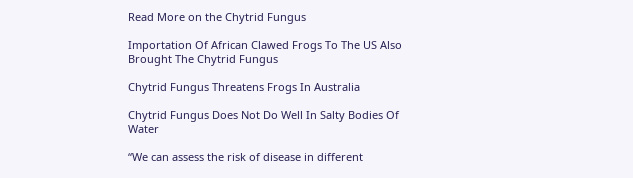Read More on the Chytrid Fungus

Importation Of African Clawed Frogs To The US Also Brought The Chytrid Fungus

Chytrid Fungus Threatens Frogs In Australia

Chytrid Fungus Does Not Do Well In Salty Bodies Of Water

“We can assess the risk of disease in different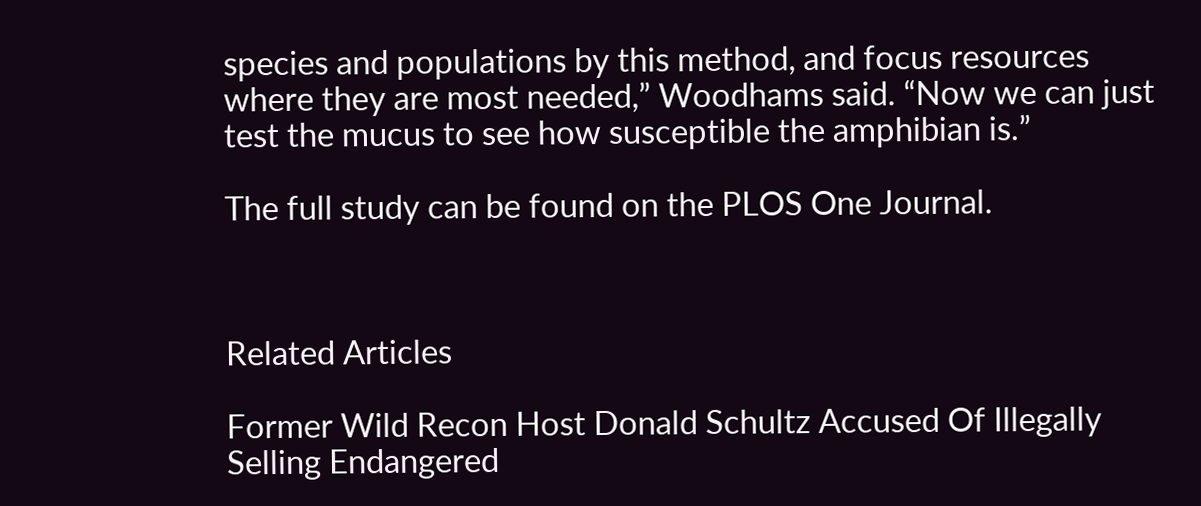species and populations by this method, and focus resources where they are most needed,” Woodhams said. “Now we can just test the mucus to see how susceptible the amphibian is.”

The full study can be found on the PLOS One Journal.



Related Articles

Former Wild Recon Host Donald Schultz Accused Of Illegally Selling Endangered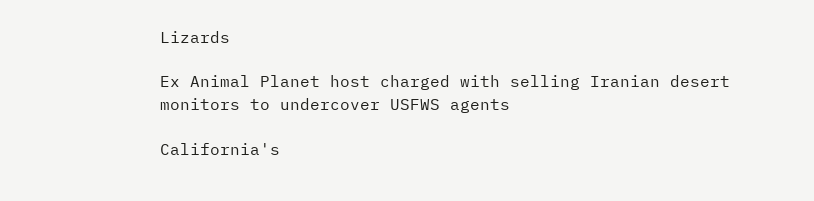Lizards

Ex Animal Planet host charged with selling Iranian desert monitors to undercover USFWS agents

California's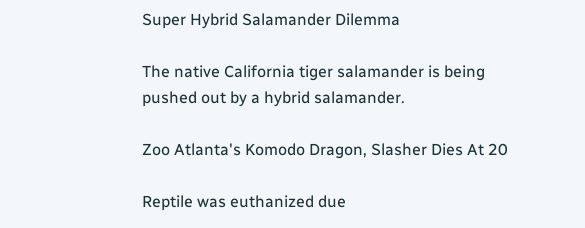Super Hybrid Salamander Dilemma

The native California tiger salamander is being pushed out by a hybrid salamander.

Zoo Atlanta's Komodo Dragon, Slasher Dies At 20

Reptile was euthanized due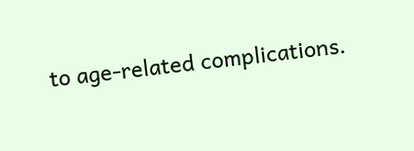to age-related complications.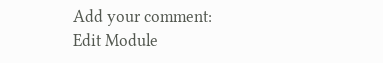Add your comment:
Edit Module